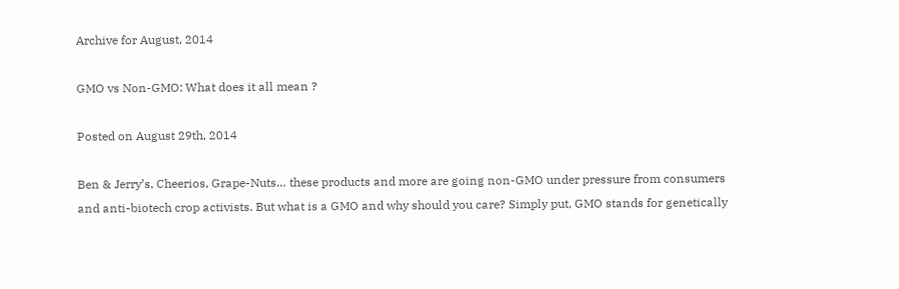Archive for August, 2014

GMO vs Non-GMO: What does it all mean ?

Posted on August 29th, 2014

Ben & Jerry’s, Cheerios, Grape-Nuts… these products and more are going non-GMO under pressure from consumers and anti-biotech crop activists. But what is a GMO and why should you care? Simply put, GMO stands for genetically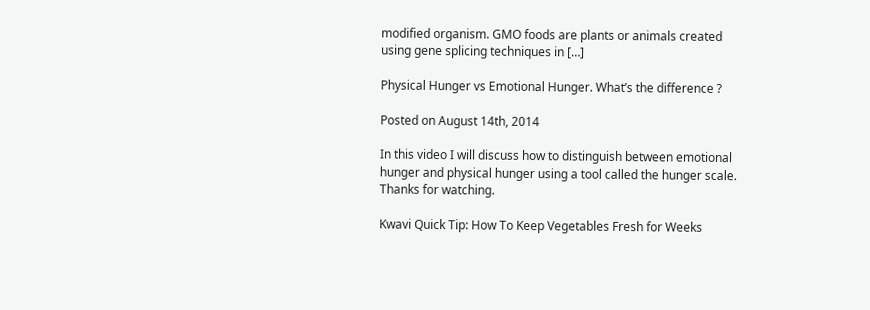modified organism. GMO foods are plants or animals created using gene splicing techniques in […]

Physical Hunger vs Emotional Hunger. What’s the difference ?

Posted on August 14th, 2014

In this video I will discuss how to distinguish between emotional hunger and physical hunger using a tool called the hunger scale. Thanks for watching.

Kwavi Quick Tip: How To Keep Vegetables Fresh for Weeks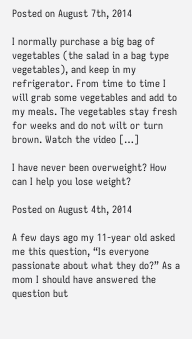Posted on August 7th, 2014

I normally purchase a big bag of vegetables (the salad in a bag type vegetables), and keep in my refrigerator. From time to time I will grab some vegetables and add to my meals. The vegetables stay fresh for weeks and do not wilt or turn brown. Watch the video […]

I have never been overweight? How can I help you lose weight?

Posted on August 4th, 2014

A few days ago my 11-year old asked me this question, “Is everyone passionate about what they do?” As a mom I should have answered the question but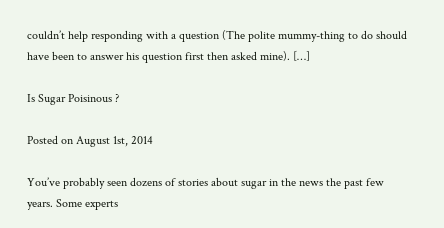couldn’t help responding with a question (The polite mummy-thing to do should have been to answer his question first then asked mine). […]

Is Sugar Poisinous ?

Posted on August 1st, 2014

You’ve probably seen dozens of stories about sugar in the news the past few years. Some experts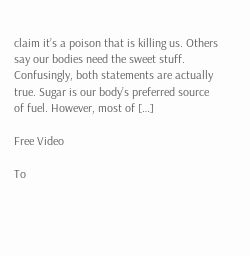claim it’s a poison that is killing us. Others say our bodies need the sweet stuff. Confusingly, both statements are actually true. Sugar is our body’s preferred source of fuel. However, most of […]

Free Video

To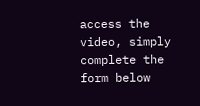access the video, simply complete the form below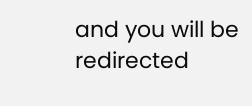and you will be redirected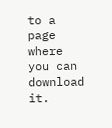to a page where you can download it.